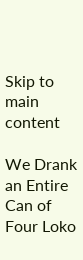Skip to main content

We Drank an Entire Can of Four Loko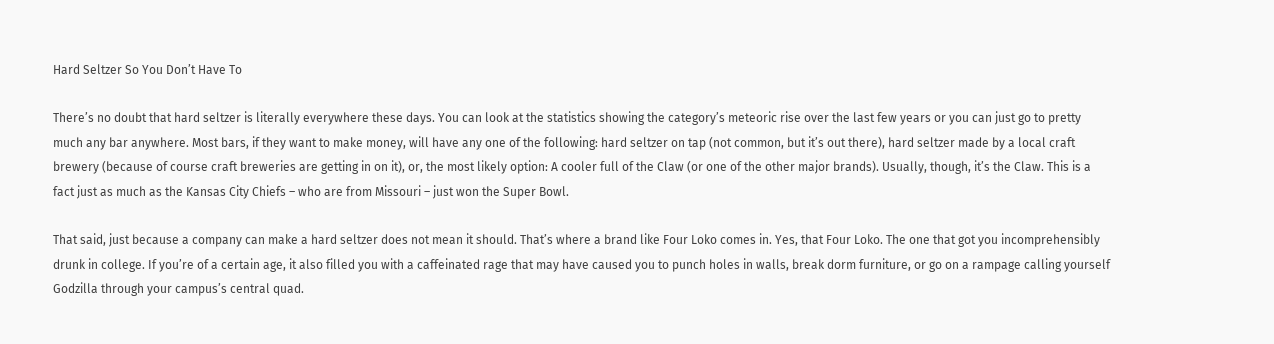Hard Seltzer So You Don’t Have To

There’s no doubt that hard seltzer is literally everywhere these days. You can look at the statistics showing the category’s meteoric rise over the last few years or you can just go to pretty much any bar anywhere. Most bars, if they want to make money, will have any one of the following: hard seltzer on tap (not common, but it’s out there), hard seltzer made by a local craft brewery (because of course craft breweries are getting in on it), or, the most likely option: A cooler full of the Claw (or one of the other major brands). Usually, though, it’s the Claw. This is a fact just as much as the Kansas City Chiefs – who are from Missouri – just won the Super Bowl.

That said, just because a company can make a hard seltzer does not mean it should. That’s where a brand like Four Loko comes in. Yes, that Four Loko. The one that got you incomprehensibly drunk in college. If you’re of a certain age, it also filled you with a caffeinated rage that may have caused you to punch holes in walls, break dorm furniture, or go on a rampage calling yourself Godzilla through your campus’s central quad.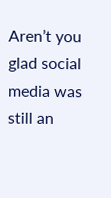Aren’t you glad social media was still an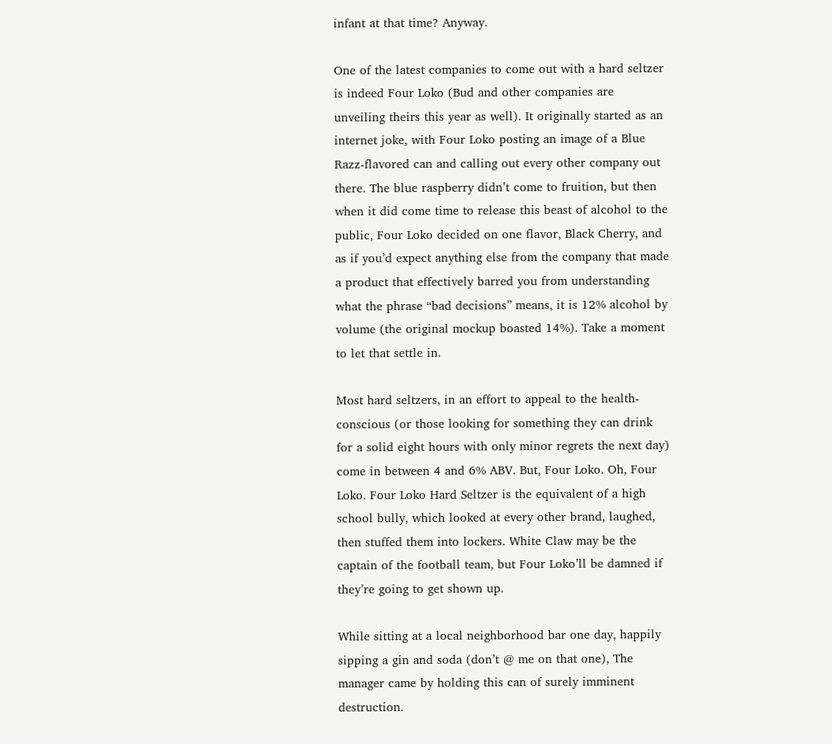infant at that time? Anyway.

One of the latest companies to come out with a hard seltzer is indeed Four Loko (Bud and other companies are unveiling theirs this year as well). It originally started as an internet joke, with Four Loko posting an image of a Blue Razz-flavored can and calling out every other company out there. The blue raspberry didn’t come to fruition, but then when it did come time to release this beast of alcohol to the public, Four Loko decided on one flavor, Black Cherry, and as if you’d expect anything else from the company that made a product that effectively barred you from understanding what the phrase “bad decisions” means, it is 12% alcohol by volume (the original mockup boasted 14%). Take a moment to let that settle in.

Most hard seltzers, in an effort to appeal to the health-conscious (or those looking for something they can drink for a solid eight hours with only minor regrets the next day) come in between 4 and 6% ABV. But, Four Loko. Oh, Four Loko. Four Loko Hard Seltzer is the equivalent of a high school bully, which looked at every other brand, laughed, then stuffed them into lockers. White Claw may be the captain of the football team, but Four Loko’ll be damned if they’re going to get shown up.

While sitting at a local neighborhood bar one day, happily sipping a gin and soda (don’t @ me on that one), The manager came by holding this can of surely imminent destruction.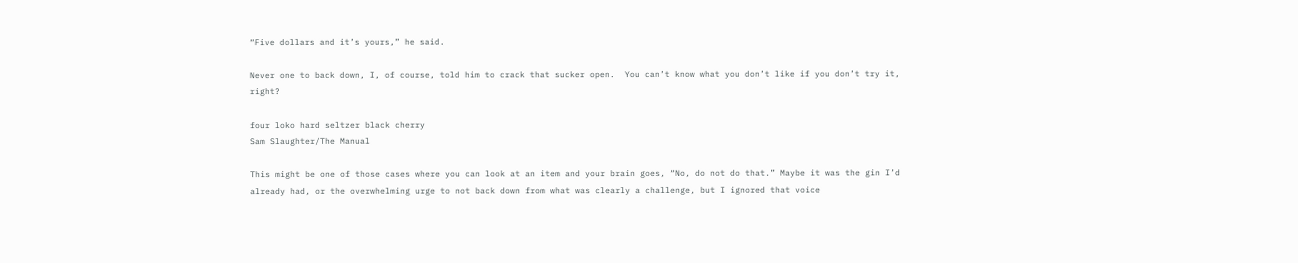“Five dollars and it’s yours,” he said.

Never one to back down, I, of course, told him to crack that sucker open.  You can’t know what you don’t like if you don’t try it, right?

four loko hard seltzer black cherry
Sam Slaughter/The Manual

This might be one of those cases where you can look at an item and your brain goes, “No, do not do that.” Maybe it was the gin I’d already had, or the overwhelming urge to not back down from what was clearly a challenge, but I ignored that voice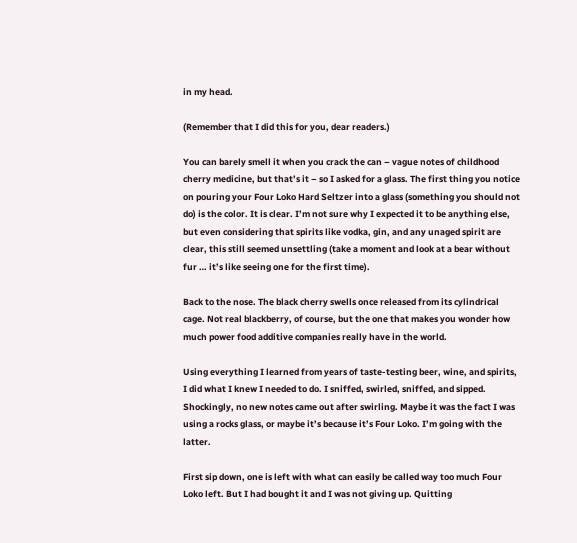in my head.

(Remember that I did this for you, dear readers.)

You can barely smell it when you crack the can – vague notes of childhood cherry medicine, but that’s it – so I asked for a glass. The first thing you notice on pouring your Four Loko Hard Seltzer into a glass (something you should not do) is the color. It is clear. I’m not sure why I expected it to be anything else, but even considering that spirits like vodka, gin, and any unaged spirit are clear, this still seemed unsettling (take a moment and look at a bear without fur … it’s like seeing one for the first time).

Back to the nose. The black cherry swells once released from its cylindrical cage. Not real blackberry, of course, but the one that makes you wonder how much power food additive companies really have in the world.

Using everything I learned from years of taste-testing beer, wine, and spirits, I did what I knew I needed to do. I sniffed, swirled, sniffed, and sipped.  Shockingly, no new notes came out after swirling. Maybe it was the fact I was using a rocks glass, or maybe it’s because it’s Four Loko. I’m going with the latter.

First sip down, one is left with what can easily be called way too much Four Loko left. But I had bought it and I was not giving up. Quitting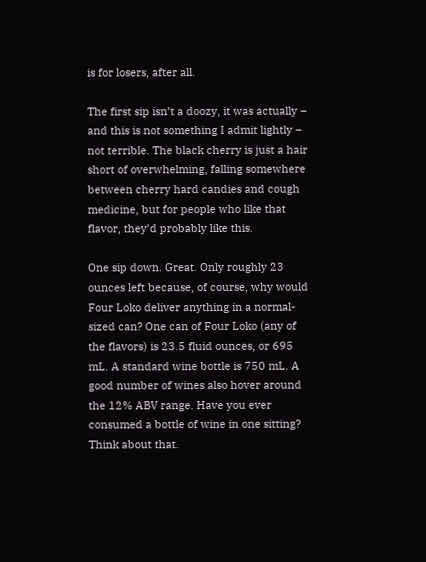is for losers, after all.

The first sip isn’t a doozy, it was actually – and this is not something I admit lightly – not terrible. The black cherry is just a hair short of overwhelming, falling somewhere between cherry hard candies and cough medicine, but for people who like that flavor, they’d probably like this.

One sip down. Great. Only roughly 23 ounces left because, of course, why would Four Loko deliver anything in a normal-sized can? One can of Four Loko (any of the flavors) is 23.5 fluid ounces, or 695 mL. A standard wine bottle is 750 mL. A good number of wines also hover around the 12% ABV range. Have you ever consumed a bottle of wine in one sitting? Think about that.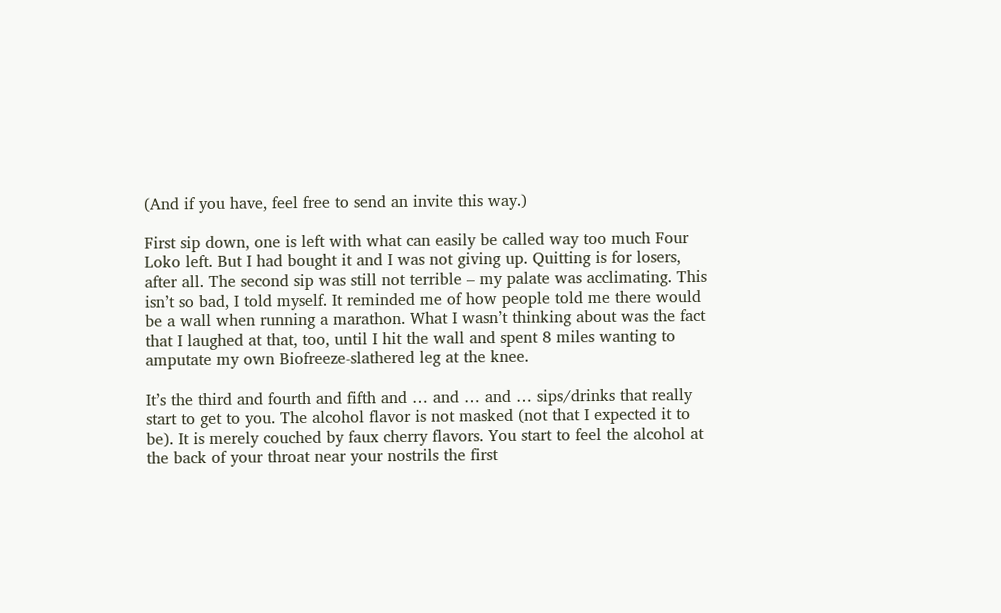(And if you have, feel free to send an invite this way.)

First sip down, one is left with what can easily be called way too much Four Loko left. But I had bought it and I was not giving up. Quitting is for losers, after all. The second sip was still not terrible – my palate was acclimating. This isn’t so bad, I told myself. It reminded me of how people told me there would be a wall when running a marathon. What I wasn’t thinking about was the fact that I laughed at that, too, until I hit the wall and spent 8 miles wanting to amputate my own Biofreeze-slathered leg at the knee.

It’s the third and fourth and fifth and … and … and … sips/drinks that really start to get to you. The alcohol flavor is not masked (not that I expected it to be). It is merely couched by faux cherry flavors. You start to feel the alcohol at the back of your throat near your nostrils the first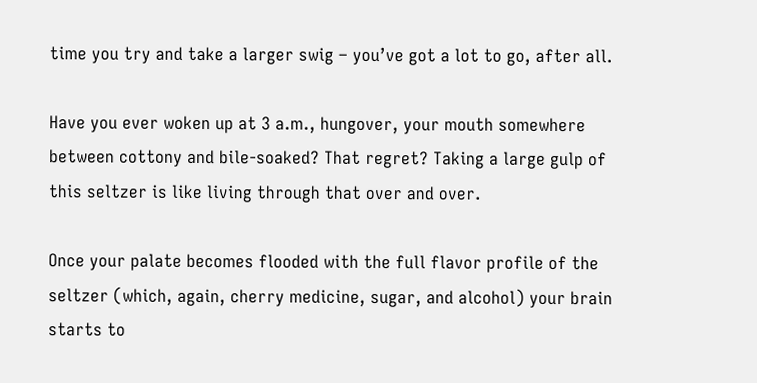time you try and take a larger swig – you’ve got a lot to go, after all.

Have you ever woken up at 3 a.m., hungover, your mouth somewhere between cottony and bile-soaked? That regret? Taking a large gulp of this seltzer is like living through that over and over.

Once your palate becomes flooded with the full flavor profile of the seltzer (which, again, cherry medicine, sugar, and alcohol) your brain starts to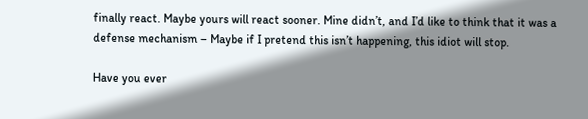finally react. Maybe yours will react sooner. Mine didn’t, and I’d like to think that it was a defense mechanism – Maybe if I pretend this isn’t happening, this idiot will stop.

Have you ever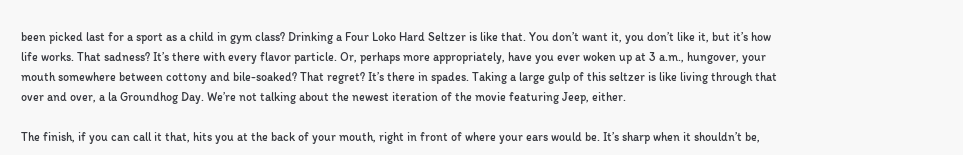been picked last for a sport as a child in gym class? Drinking a Four Loko Hard Seltzer is like that. You don’t want it, you don’t like it, but it’s how life works. That sadness? It’s there with every flavor particle. Or, perhaps more appropriately, have you ever woken up at 3 a.m., hungover, your mouth somewhere between cottony and bile-soaked? That regret? It’s there in spades. Taking a large gulp of this seltzer is like living through that over and over, a la Groundhog Day. We’re not talking about the newest iteration of the movie featuring Jeep, either.

The finish, if you can call it that, hits you at the back of your mouth, right in front of where your ears would be. It’s sharp when it shouldn’t be,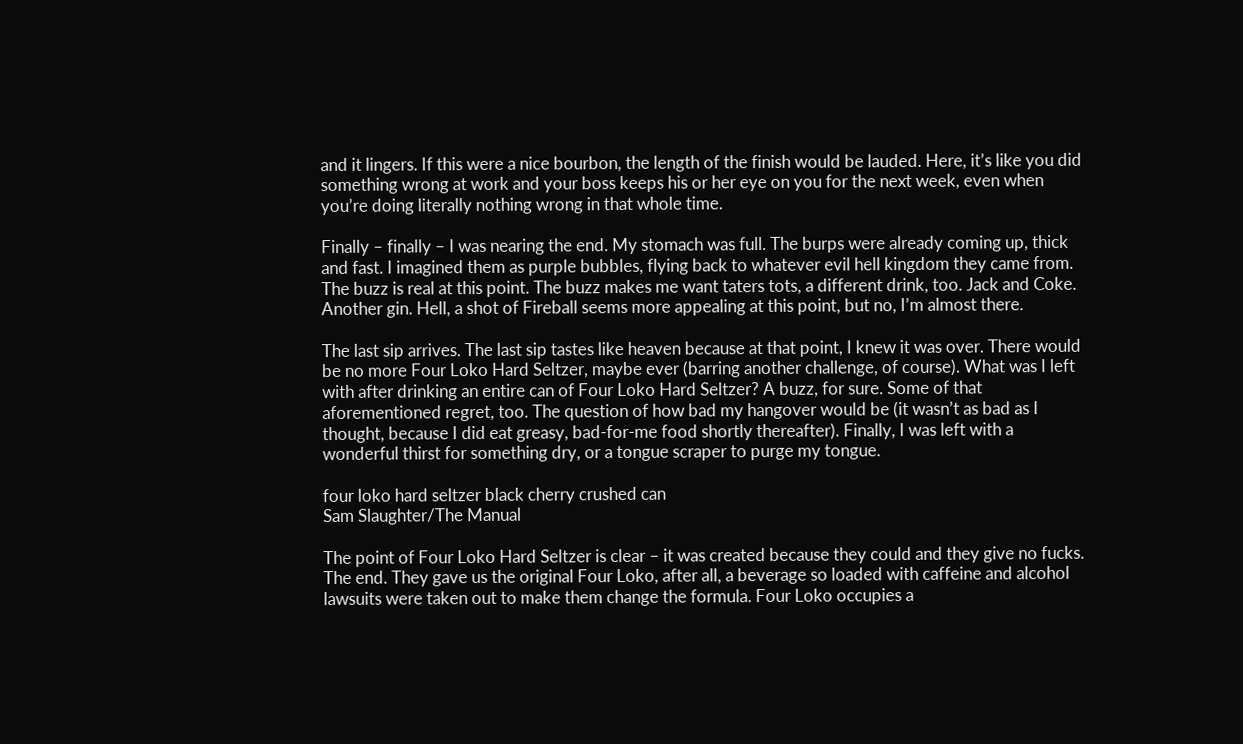and it lingers. If this were a nice bourbon, the length of the finish would be lauded. Here, it’s like you did something wrong at work and your boss keeps his or her eye on you for the next week, even when you’re doing literally nothing wrong in that whole time.

Finally – finally – I was nearing the end. My stomach was full. The burps were already coming up, thick and fast. I imagined them as purple bubbles, flying back to whatever evil hell kingdom they came from. The buzz is real at this point. The buzz makes me want taters tots, a different drink, too. Jack and Coke. Another gin. Hell, a shot of Fireball seems more appealing at this point, but no, I’m almost there.

The last sip arrives. The last sip tastes like heaven because at that point, I knew it was over. There would be no more Four Loko Hard Seltzer, maybe ever (barring another challenge, of course). What was I left with after drinking an entire can of Four Loko Hard Seltzer? A buzz, for sure. Some of that aforementioned regret, too. The question of how bad my hangover would be (it wasn’t as bad as I thought, because I did eat greasy, bad-for-me food shortly thereafter). Finally, I was left with a wonderful thirst for something dry, or a tongue scraper to purge my tongue.

four loko hard seltzer black cherry crushed can
Sam Slaughter/The Manual

The point of Four Loko Hard Seltzer is clear – it was created because they could and they give no fucks. The end. They gave us the original Four Loko, after all, a beverage so loaded with caffeine and alcohol lawsuits were taken out to make them change the formula. Four Loko occupies a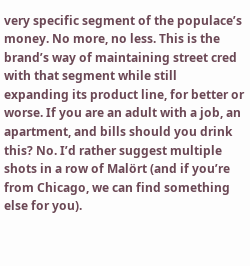very specific segment of the populace’s money. No more, no less. This is the brand’s way of maintaining street cred with that segment while still expanding its product line, for better or worse. If you are an adult with a job, an apartment, and bills should you drink this? No. I’d rather suggest multiple shots in a row of Malört (and if you’re from Chicago, we can find something else for you).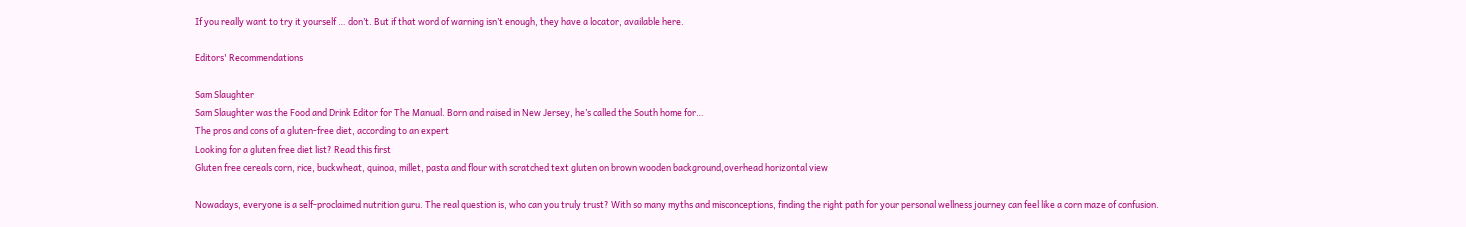If you really want to try it yourself … don’t. But if that word of warning isn’t enough, they have a locator, available here.

Editors' Recommendations

Sam Slaughter
Sam Slaughter was the Food and Drink Editor for The Manual. Born and raised in New Jersey, he’s called the South home for…
The pros and cons of a gluten-free diet, according to an expert
Looking for a gluten free diet list? Read this first
Gluten free cereals corn, rice, buckwheat, quinoa, millet, pasta and flour with scratched text gluten on brown wooden background,overhead horizontal view

Nowadays, everyone is a self-proclaimed nutrition guru. The real question is, who can you truly trust? With so many myths and misconceptions, finding the right path for your personal wellness journey can feel like a corn maze of confusion.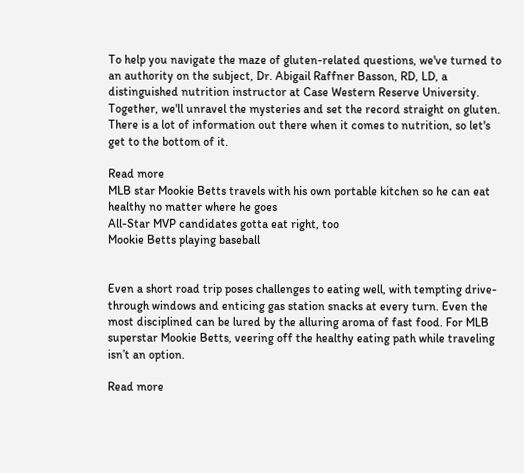To help you navigate the maze of gluten-related questions, we've turned to an authority on the subject, Dr. Abigail Raffner Basson, RD, LD, a distinguished nutrition instructor at Case Western Reserve University. Together, we'll unravel the mysteries and set the record straight on gluten. There is a lot of information out there when it comes to nutrition, so let's get to the bottom of it.

Read more
MLB star Mookie Betts travels with his own portable kitchen so he can eat healthy no matter where he goes
All-Star MVP candidates gotta eat right, too
Mookie Betts playing baseball


Even a short road trip poses challenges to eating well, with tempting drive-through windows and enticing gas station snacks at every turn. Even the most disciplined can be lured by the alluring aroma of fast food. For MLB superstar Mookie Betts, veering off the healthy eating path while traveling isn’t an option.

Read more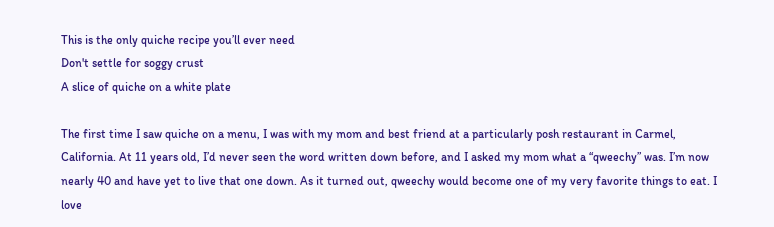This is the only quiche recipe you’ll ever need
Don't settle for soggy crust
A slice of quiche on a white plate

The first time I saw quiche on a menu, I was with my mom and best friend at a particularly posh restaurant in Carmel, California. At 11 years old, I’d never seen the word written down before, and I asked my mom what a “qweechy” was. I’m now nearly 40 and have yet to live that one down. As it turned out, qweechy would become one of my very favorite things to eat. I love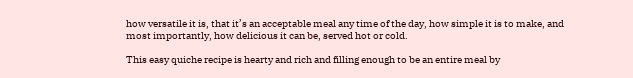how versatile it is, that it’s an acceptable meal any time of the day, how simple it is to make, and most importantly, how delicious it can be, served hot or cold.

This easy quiche recipe is hearty and rich and filling enough to be an entire meal by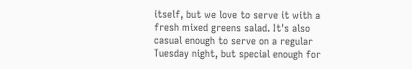itself, but we love to serve it with a fresh mixed greens salad. It's also casual enough to serve on a regular Tuesday night, but special enough for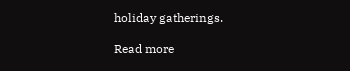holiday gatherings.

Read more